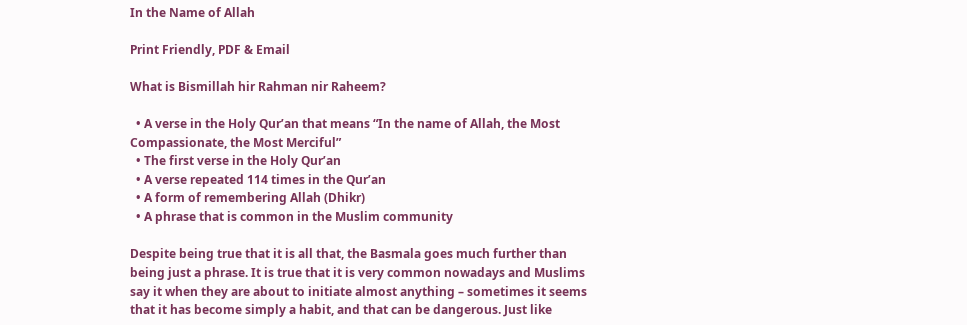In the Name of Allah

Print Friendly, PDF & Email

What is Bismillah hir Rahman nir Raheem?

  • A verse in the Holy Qur’an that means “In the name of Allah, the Most Compassionate, the Most Merciful”
  • The first verse in the Holy Qur’an
  • A verse repeated 114 times in the Qur’an
  • A form of remembering Allah (Dhikr)
  • A phrase that is common in the Muslim community

Despite being true that it is all that, the Basmala goes much further than being just a phrase. It is true that it is very common nowadays and Muslims say it when they are about to initiate almost anything – sometimes it seems that it has become simply a habit, and that can be dangerous. Just like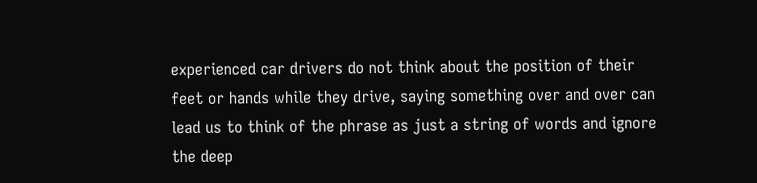experienced car drivers do not think about the position of their feet or hands while they drive, saying something over and over can lead us to think of the phrase as just a string of words and ignore the deep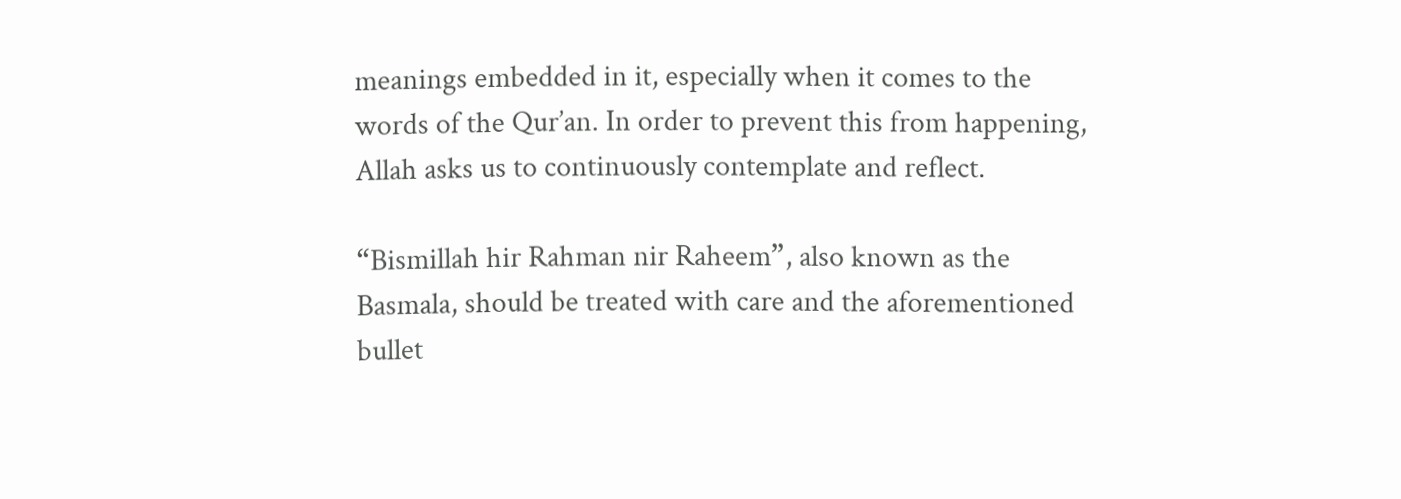meanings embedded in it, especially when it comes to the words of the Qur’an. In order to prevent this from happening, Allah asks us to continuously contemplate and reflect.

“Bismillah hir Rahman nir Raheem”, also known as the Basmala, should be treated with care and the aforementioned bullet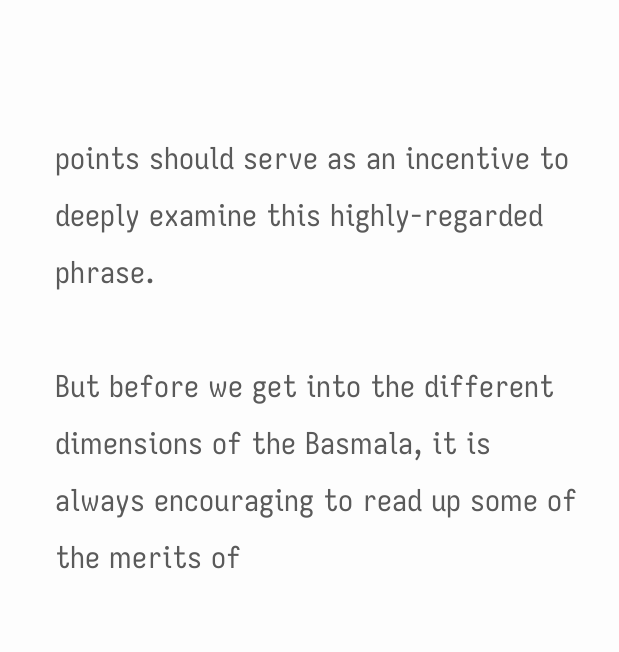points should serve as an incentive to deeply examine this highly-regarded phrase.

But before we get into the different dimensions of the Basmala, it is always encouraging to read up some of the merits of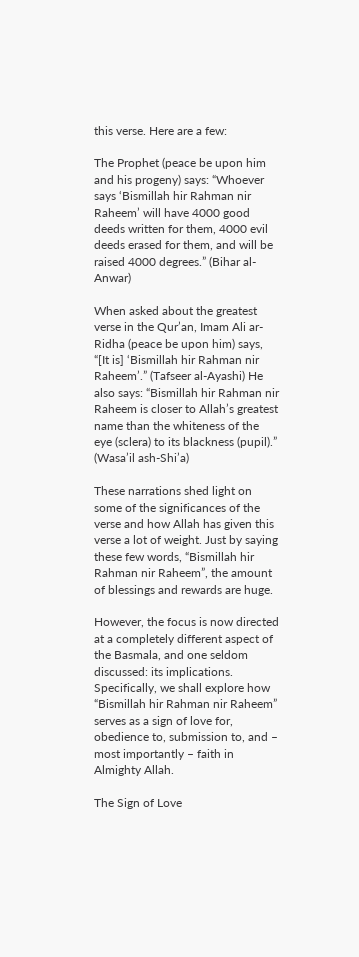this verse. Here are a few:

The Prophet (peace be upon him and his progeny) says: “Whoever says ‘Bismillah hir Rahman nir Raheem’ will have 4000 good deeds written for them, 4000 evil deeds erased for them, and will be raised 4000 degrees.” (Bihar al-Anwar)

When asked about the greatest verse in the Qur’an, Imam Ali ar-Ridha (peace be upon him) says, “[It is] ‘Bismillah hir Rahman nir Raheem’.” (Tafseer al-Ayashi) He also says: “Bismillah hir Rahman nir Raheem is closer to Allah’s greatest name than the whiteness of the eye (sclera) to its blackness (pupil).” (Wasa’il ash-Shi’a)

These narrations shed light on some of the significances of the verse and how Allah has given this verse a lot of weight. Just by saying these few words, “Bismillah hir Rahman nir Raheem”, the amount of blessings and rewards are huge.

However, the focus is now directed at a completely different aspect of the Basmala, and one seldom discussed: its implications. Specifically, we shall explore how “Bismillah hir Rahman nir Raheem” serves as a sign of love for, obedience to, submission to, and – most importantly – faith in Almighty Allah.

The Sign of Love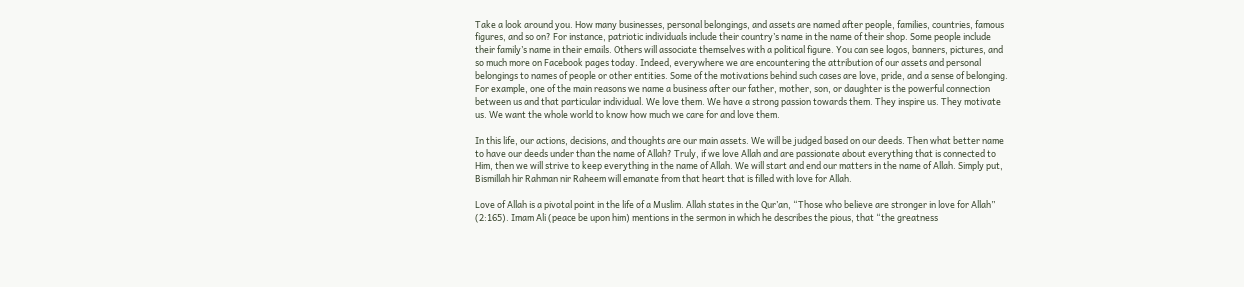Take a look around you. How many businesses, personal belongings, and assets are named after people, families, countries, famous figures, and so on? For instance, patriotic individuals include their country’s name in the name of their shop. Some people include their family’s name in their emails. Others will associate themselves with a political figure. You can see logos, banners, pictures, and so much more on Facebook pages today. Indeed, everywhere we are encountering the attribution of our assets and personal belongings to names of people or other entities. Some of the motivations behind such cases are love, pride, and a sense of belonging. For example, one of the main reasons we name a business after our father, mother, son, or daughter is the powerful connection between us and that particular individual. We love them. We have a strong passion towards them. They inspire us. They motivate us. We want the whole world to know how much we care for and love them.

In this life, our actions, decisions, and thoughts are our main assets. We will be judged based on our deeds. Then what better name to have our deeds under than the name of Allah? Truly, if we love Allah and are passionate about everything that is connected to Him, then we will strive to keep everything in the name of Allah. We will start and end our matters in the name of Allah. Simply put, Bismillah hir Rahman nir Raheem will emanate from that heart that is filled with love for Allah.

Love of Allah is a pivotal point in the life of a Muslim. Allah states in the Qur’an, “Those who believe are stronger in love for Allah” (2:165). Imam Ali (peace be upon him) mentions in the sermon in which he describes the pious, that “the greatness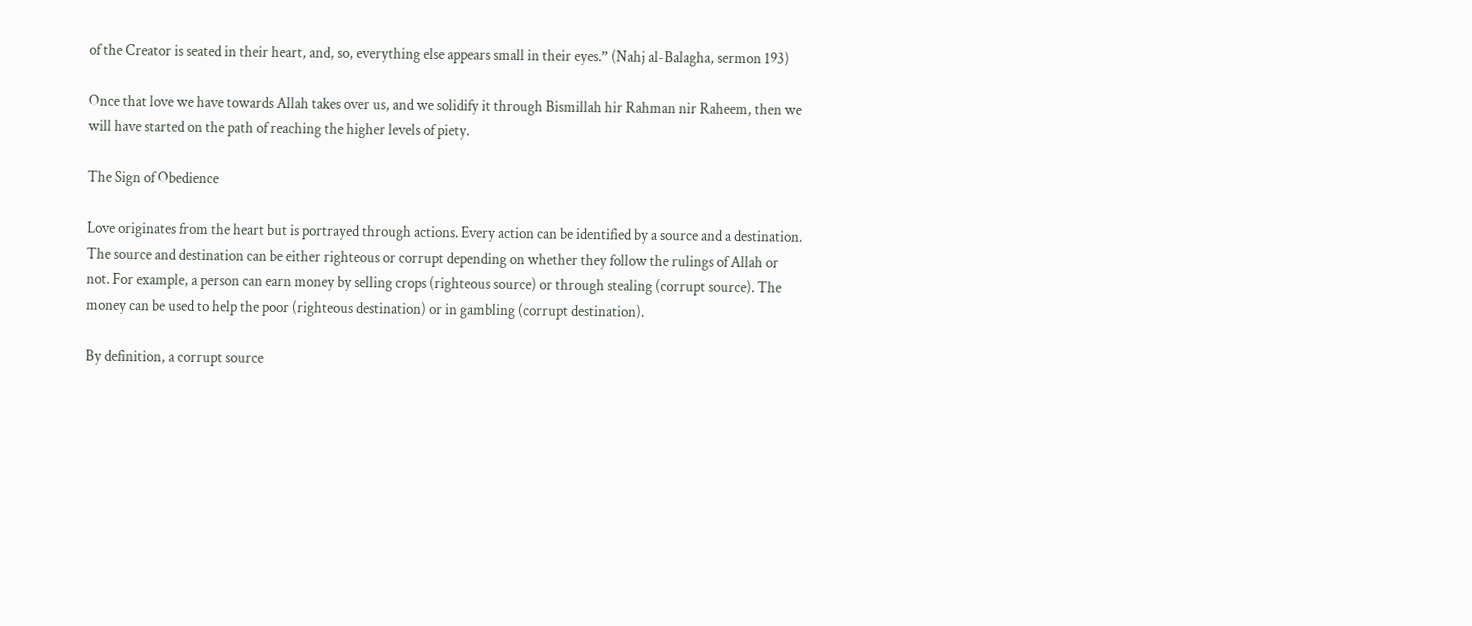of the Creator is seated in their heart, and, so, everything else appears small in their eyes.” (Nahj al-Balagha, sermon 193)

Once that love we have towards Allah takes over us, and we solidify it through Bismillah hir Rahman nir Raheem, then we will have started on the path of reaching the higher levels of piety.

The Sign of Obedience

Love originates from the heart but is portrayed through actions. Every action can be identified by a source and a destination. The source and destination can be either righteous or corrupt depending on whether they follow the rulings of Allah or not. For example, a person can earn money by selling crops (righteous source) or through stealing (corrupt source). The money can be used to help the poor (righteous destination) or in gambling (corrupt destination).

By definition, a corrupt source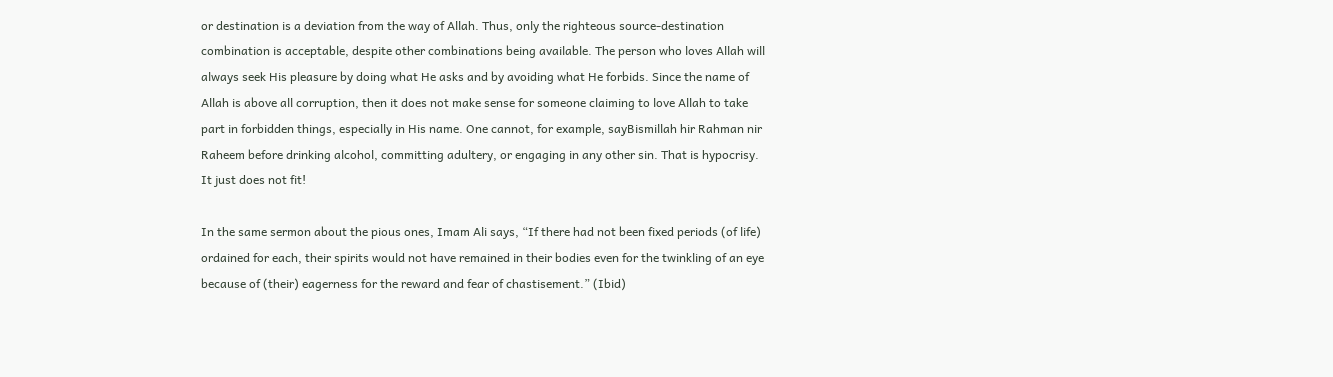or destination is a deviation from the way of Allah. Thus, only the righteous source-destination combination is acceptable, despite other combinations being available. The person who loves Allah will always seek His pleasure by doing what He asks and by avoiding what He forbids. Since the name of Allah is above all corruption, then it does not make sense for someone claiming to love Allah to take part in forbidden things, especially in His name. One cannot, for example, sayBismillah hir Rahman nir Raheem before drinking alcohol, committing adultery, or engaging in any other sin. That is hypocrisy. It just does not fit!

In the same sermon about the pious ones, Imam Ali says, “If there had not been fixed periods (of life) ordained for each, their spirits would not have remained in their bodies even for the twinkling of an eye because of (their) eagerness for the reward and fear of chastisement.” (Ibid)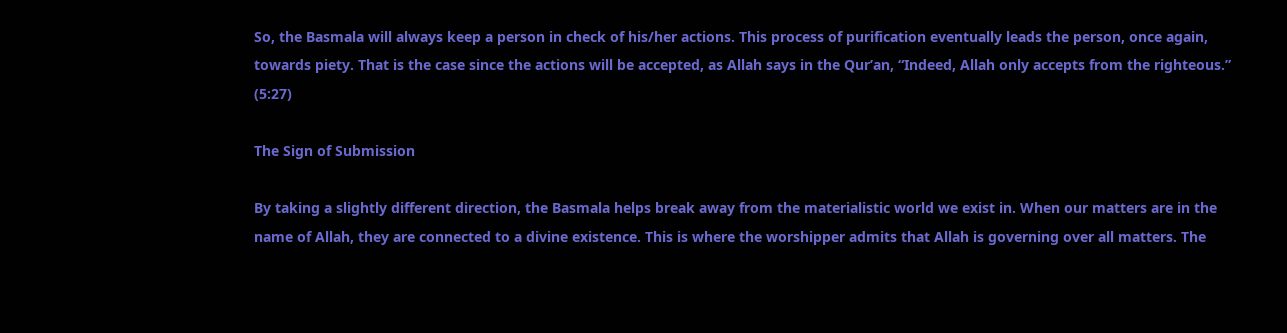So, the Basmala will always keep a person in check of his/her actions. This process of purification eventually leads the person, once again, towards piety. That is the case since the actions will be accepted, as Allah says in the Qur’an, “Indeed, Allah only accepts from the righteous.” (5:27)

The Sign of Submission

By taking a slightly different direction, the Basmala helps break away from the materialistic world we exist in. When our matters are in the name of Allah, they are connected to a divine existence. This is where the worshipper admits that Allah is governing over all matters. The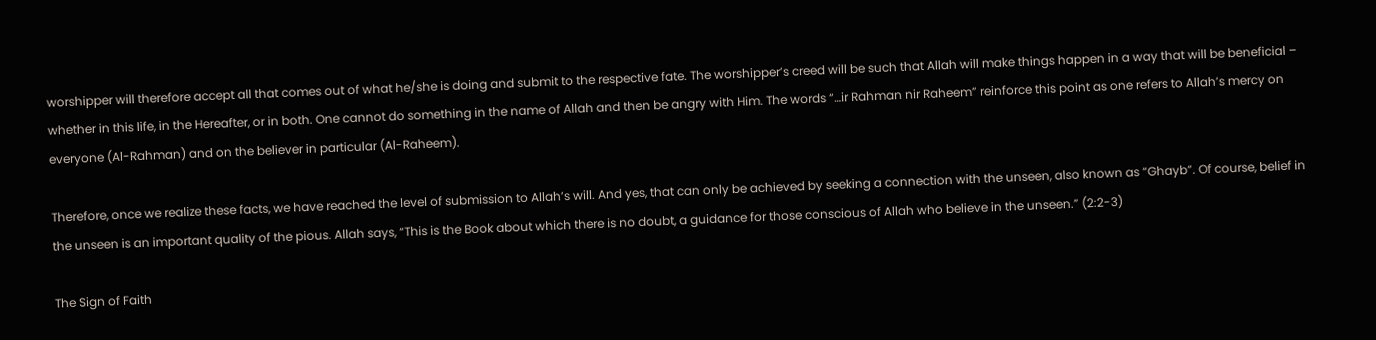worshipper will therefore accept all that comes out of what he/she is doing and submit to the respective fate. The worshipper’s creed will be such that Allah will make things happen in a way that will be beneficial – whether in this life, in the Hereafter, or in both. One cannot do something in the name of Allah and then be angry with Him. The words “…ir Rahman nir Raheem” reinforce this point as one refers to Allah’s mercy on everyone (Al-Rahman) and on the believer in particular (Al-Raheem).

Therefore, once we realize these facts, we have reached the level of submission to Allah’s will. And yes, that can only be achieved by seeking a connection with the unseen, also known as “Ghayb”. Of course, belief in the unseen is an important quality of the pious. Allah says, “This is the Book about which there is no doubt, a guidance for those conscious of Allah who believe in the unseen.” (2:2-3)

The Sign of Faith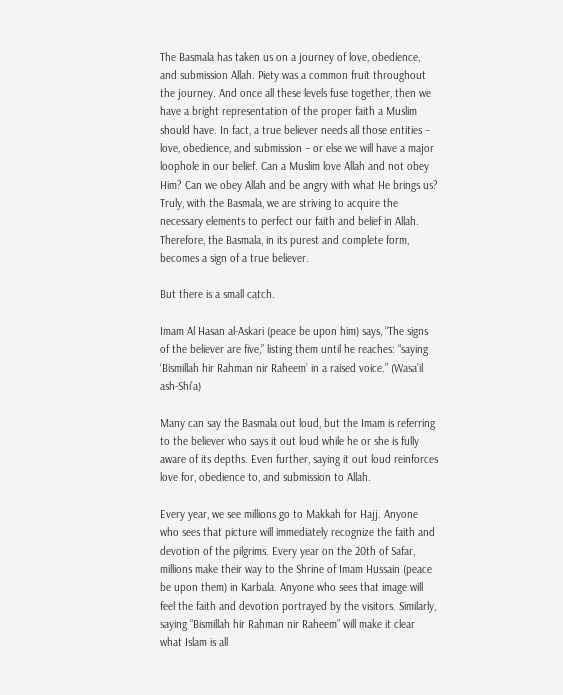The Basmala has taken us on a journey of love, obedience, and submission Allah. Piety was a common fruit throughout the journey. And once all these levels fuse together, then we have a bright representation of the proper faith a Muslim should have. In fact, a true believer needs all those entities – love, obedience, and submission – or else we will have a major loophole in our belief. Can a Muslim love Allah and not obey Him? Can we obey Allah and be angry with what He brings us? Truly, with the Basmala, we are striving to acquire the necessary elements to perfect our faith and belief in Allah. Therefore, the Basmala, in its purest and complete form, becomes a sign of a true believer.

But there is a small catch.

Imam Al Hasan al-Askari (peace be upon him) says, “The signs of the believer are five,” listing them until he reaches: “saying ‘Bismillah hir Rahman nir Raheem’ in a raised voice.” (Wasa’il ash-Shi’a)

Many can say the Basmala out loud, but the Imam is referring to the believer who says it out loud while he or she is fully aware of its depths. Even further, saying it out loud reinforces love for, obedience to, and submission to Allah.

Every year, we see millions go to Makkah for Hajj. Anyone who sees that picture will immediately recognize the faith and devotion of the pilgrims. Every year on the 20th of Safar, millions make their way to the Shrine of Imam Hussain (peace be upon them) in Karbala. Anyone who sees that image will feel the faith and devotion portrayed by the visitors. Similarly, saying “Bismillah hir Rahman nir Raheem” will make it clear what Islam is all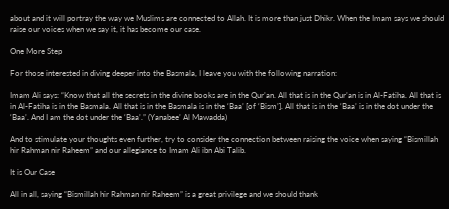about and it will portray the way we Muslims are connected to Allah. It is more than just Dhikr. When the Imam says we should raise our voices when we say it, it has become our case.

One More Step

For those interested in diving deeper into the Basmala, I leave you with the following narration:

Imam Ali says: “Know that all the secrets in the divine books are in the Qur’an. All that is in the Qur’an is in Al-Fatiha. All that is in Al-Fatiha is in the Basmala. All that is in the Basmala is in the ‘Baa’ [of ‘Bism’]. All that is in the ‘Baa’ is in the dot under the ‘Baa’. And I am the dot under the ‘Baa’.” (Yanabee’ Al Mawadda)

And to stimulate your thoughts even further, try to consider the connection between raising the voice when saying “Bismillah hir Rahman nir Raheem” and our allegiance to Imam Ali ibn Abi Talib.

It is Our Case

All in all, saying “Bismillah hir Rahman nir Raheem” is a great privilege and we should thank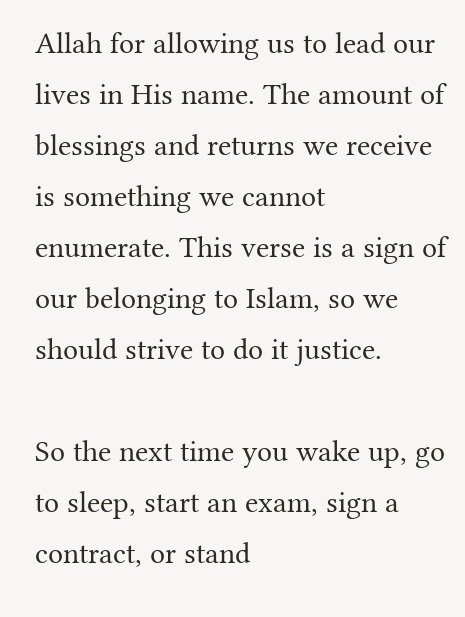Allah for allowing us to lead our lives in His name. The amount of blessings and returns we receive is something we cannot enumerate. This verse is a sign of our belonging to Islam, so we should strive to do it justice.

So the next time you wake up, go to sleep, start an exam, sign a contract, or stand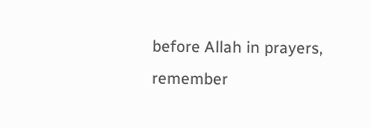before Allah in prayers, remember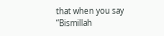that when you say “Bismillah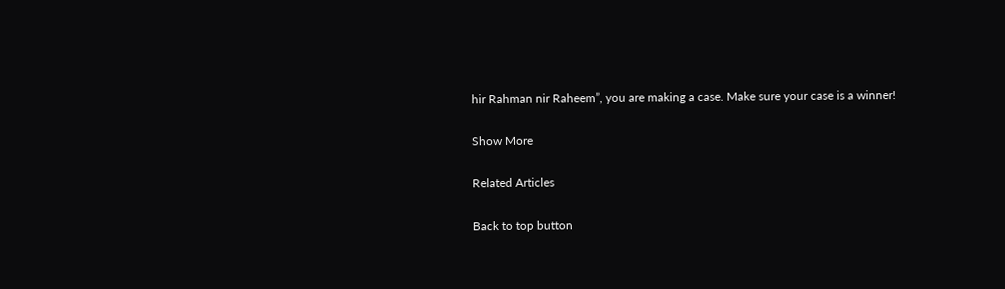hir Rahman nir Raheem”, you are making a case. Make sure your case is a winner!

Show More

Related Articles

Back to top button